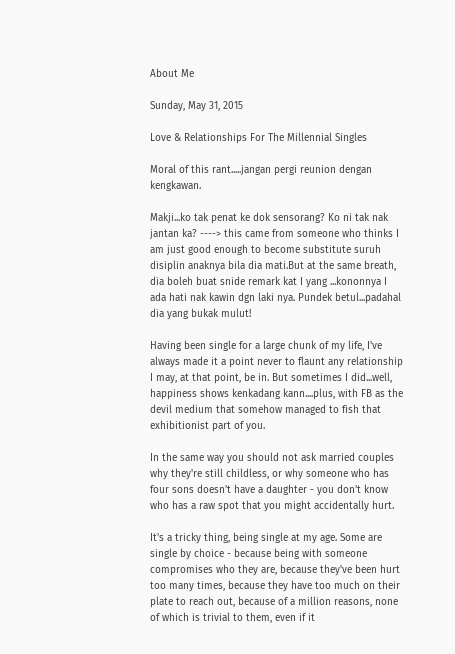About Me

Sunday, May 31, 2015

Love & Relationships For The Millennial Singles

Moral of this rant.....jangan pergi reunion dengan kengkawan.

Makji...ko tak penat ke dok sensorang? Ko ni tak nak jantan ka? ----> this came from someone who thinks I am just good enough to become substitute suruh disiplin anaknya bila dia mati.But at the same breath, dia boleh buat snide remark kat I yang ...kononnya I ada hati nak kawin dgn laki nya. Pundek betul...padahal dia yang bukak mulut!

Having been single for a large chunk of my life, I've always made it a point never to flaunt any relationship I may, at that point, be in. But sometimes I did...well, happiness shows kenkadang kann....plus, with FB as the devil medium that somehow managed to fish that exhibitionist part of you.

In the same way you should not ask married couples why they're still childless, or why someone who has four sons doesn't have a daughter - you don't know who has a raw spot that you might accidentally hurt.

It's a tricky thing, being single at my age. Some are single by choice - because being with someone compromises who they are, because they've been hurt too many times, because they have too much on their plate to reach out, because of a million reasons, none of which is trivial to them, even if it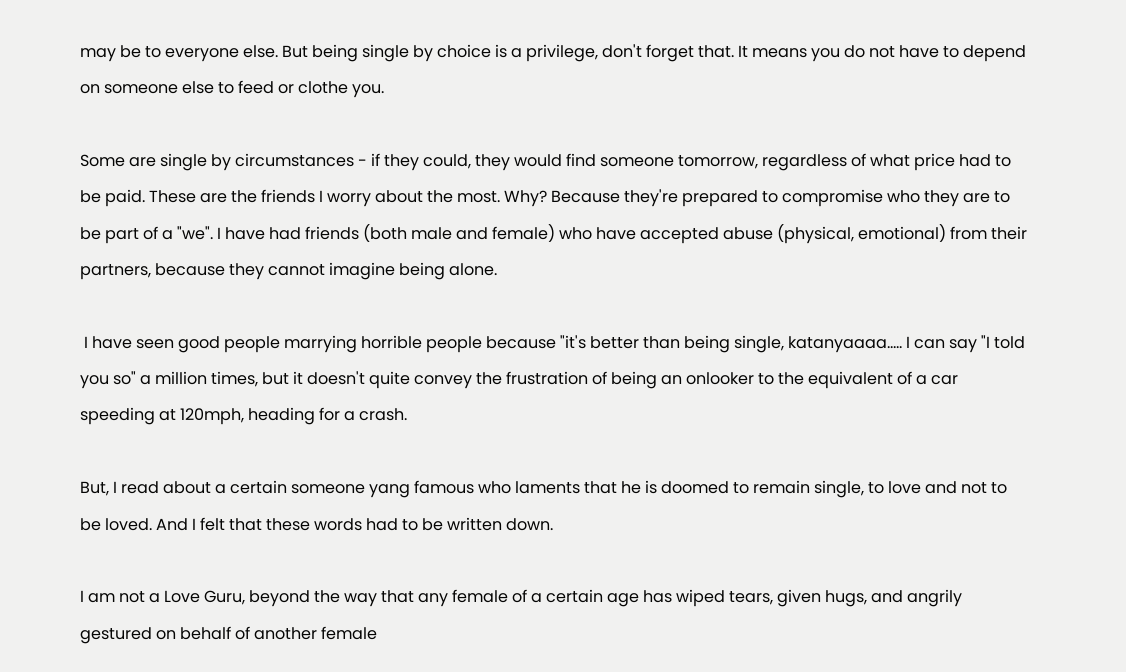may be to everyone else. But being single by choice is a privilege, don't forget that. It means you do not have to depend on someone else to feed or clothe you.

Some are single by circumstances - if they could, they would find someone tomorrow, regardless of what price had to be paid. These are the friends I worry about the most. Why? Because they're prepared to compromise who they are to be part of a "we". I have had friends (both male and female) who have accepted abuse (physical, emotional) from their partners, because they cannot imagine being alone.

 I have seen good people marrying horrible people because "it's better than being single, katanyaaaa..... I can say "I told you so" a million times, but it doesn't quite convey the frustration of being an onlooker to the equivalent of a car speeding at 120mph, heading for a crash.

But, I read about a certain someone yang famous who laments that he is doomed to remain single, to love and not to be loved. And I felt that these words had to be written down.

I am not a Love Guru, beyond the way that any female of a certain age has wiped tears, given hugs, and angrily gestured on behalf of another female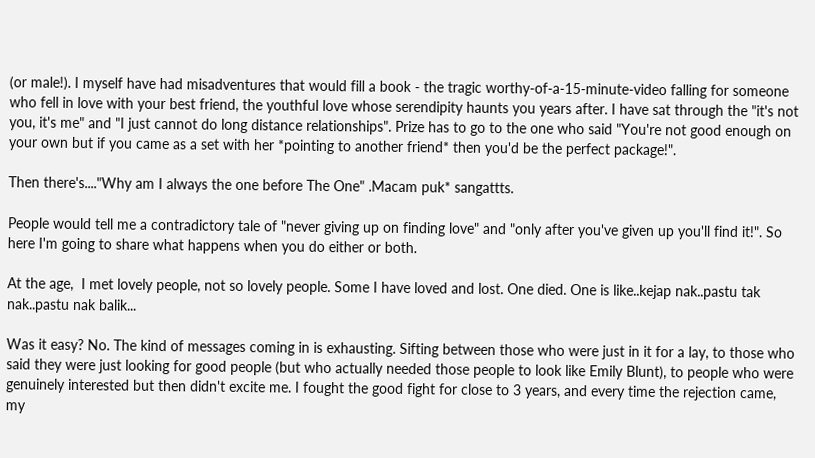(or male!). I myself have had misadventures that would fill a book - the tragic worthy-of-a-15-minute-video falling for someone who fell in love with your best friend, the youthful love whose serendipity haunts you years after. I have sat through the "it's not you, it's me" and "I just cannot do long distance relationships". Prize has to go to the one who said "You're not good enough on your own but if you came as a set with her *pointing to another friend* then you'd be the perfect package!".

Then there's...."Why am I always the one before The One" .Macam puk* sangattts.

People would tell me a contradictory tale of "never giving up on finding love" and "only after you've given up you'll find it!". So here I'm going to share what happens when you do either or both.

At the age,  I met lovely people, not so lovely people. Some I have loved and lost. One died. One is like..kejap nak..pastu tak nak..pastu nak balik...

Was it easy? No. The kind of messages coming in is exhausting. Sifting between those who were just in it for a lay, to those who said they were just looking for good people (but who actually needed those people to look like Emily Blunt), to people who were genuinely interested but then didn't excite me. I fought the good fight for close to 3 years, and every time the rejection came, my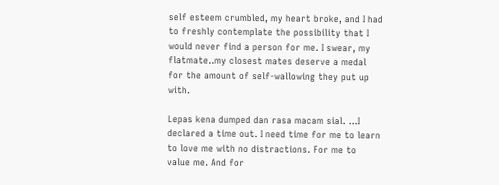self esteem crumbled, my heart broke, and I had to freshly contemplate the possibility that I would never find a person for me. I swear, my flatmate..my closest mates deserve a medal for the amount of self-wallowing they put up with.

Lepas kena dumped dan rasa macam sial. ...I  declared a time out. I need time for me to learn to love me with no distractions. For me to value me. And for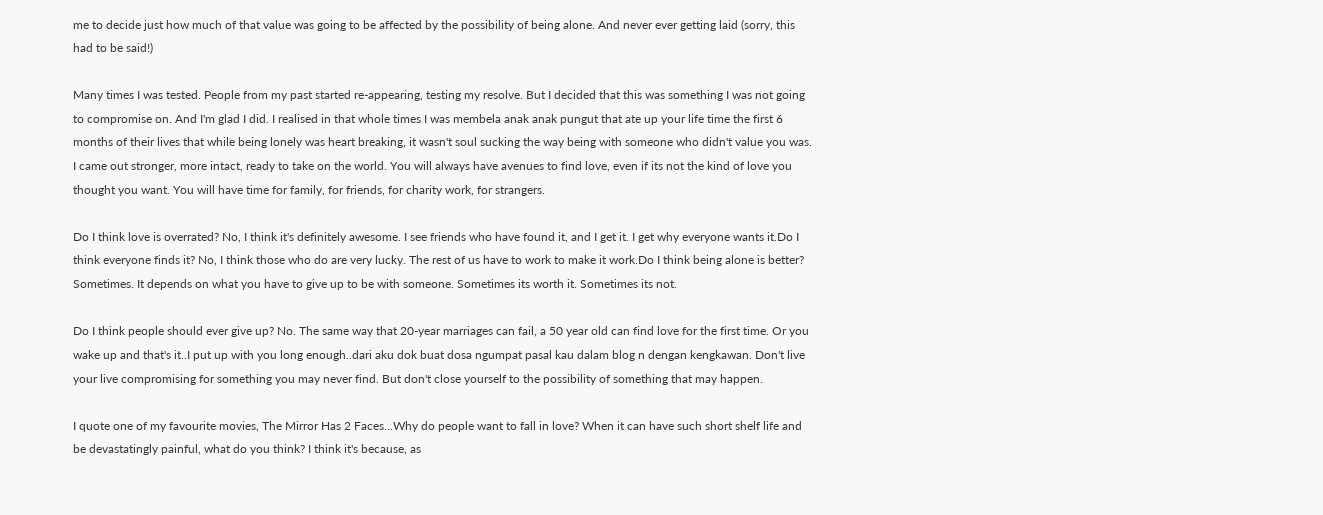me to decide just how much of that value was going to be affected by the possibility of being alone. And never ever getting laid (sorry, this had to be said!)

Many times I was tested. People from my past started re-appearing, testing my resolve. But I decided that this was something I was not going to compromise on. And I'm glad I did. I realised in that whole times I was membela anak anak pungut that ate up your life time the first 6 months of their lives that while being lonely was heart breaking, it wasn't soul sucking the way being with someone who didn't value you was. I came out stronger, more intact, ready to take on the world. You will always have avenues to find love, even if its not the kind of love you thought you want. You will have time for family, for friends, for charity work, for strangers.

Do I think love is overrated? No, I think it's definitely awesome. I see friends who have found it, and I get it. I get why everyone wants it.Do I think everyone finds it? No, I think those who do are very lucky. The rest of us have to work to make it work.Do I think being alone is better? Sometimes. It depends on what you have to give up to be with someone. Sometimes its worth it. Sometimes its not.

Do I think people should ever give up? No. The same way that 20-year marriages can fail, a 50 year old can find love for the first time. Or you wake up and that's it..I put up with you long enough..dari aku dok buat dosa ngumpat pasal kau dalam blog n dengan kengkawan. Don't live your live compromising for something you may never find. But don't close yourself to the possibility of something that may happen.

I quote one of my favourite movies, The Mirror Has 2 Faces...Why do people want to fall in love? When it can have such short shelf life and be devastatingly painful, what do you think? I think it's because, as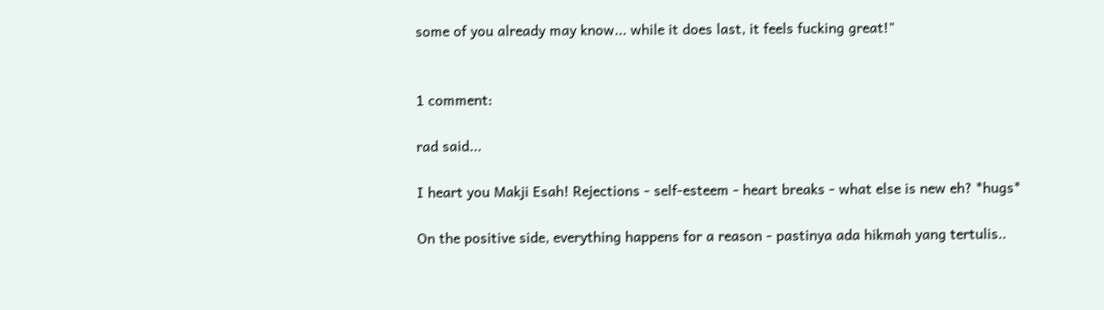some of you already may know... while it does last, it feels fucking great!"


1 comment:

rad said...

I heart you Makji Esah! Rejections - self-esteem - heart breaks - what else is new eh? *hugs*

On the positive side, everything happens for a reason - pastinya ada hikmah yang tertulis..